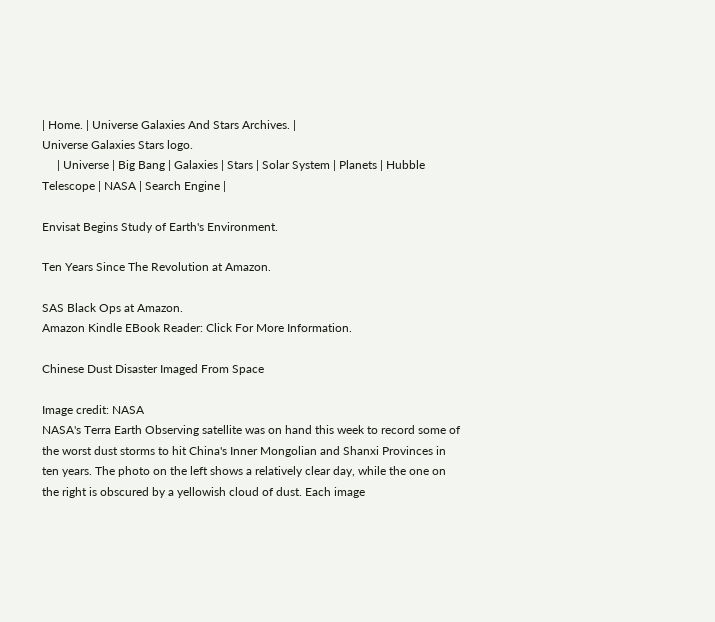| Home. | Universe Galaxies And Stars Archives. |
Universe Galaxies Stars logo.
     | Universe | Big Bang | Galaxies | Stars | Solar System | Planets | Hubble Telescope | NASA | Search Engine |

Envisat Begins Study of Earth's Environment.

Ten Years Since The Revolution at Amazon.

SAS Black Ops at Amazon.
Amazon Kindle EBook Reader: Click For More Information.

Chinese Dust Disaster Imaged From Space

Image credit: NASA
NASA's Terra Earth Observing satellite was on hand this week to record some of the worst dust storms to hit China's Inner Mongolian and Shanxi Provinces in ten years. The photo on the left shows a relatively clear day, while the one on the right is obscured by a yellowish cloud of dust. Each image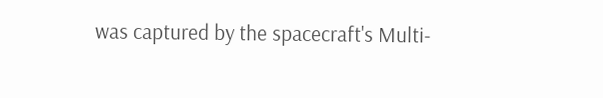was captured by the spacecraft's Multi-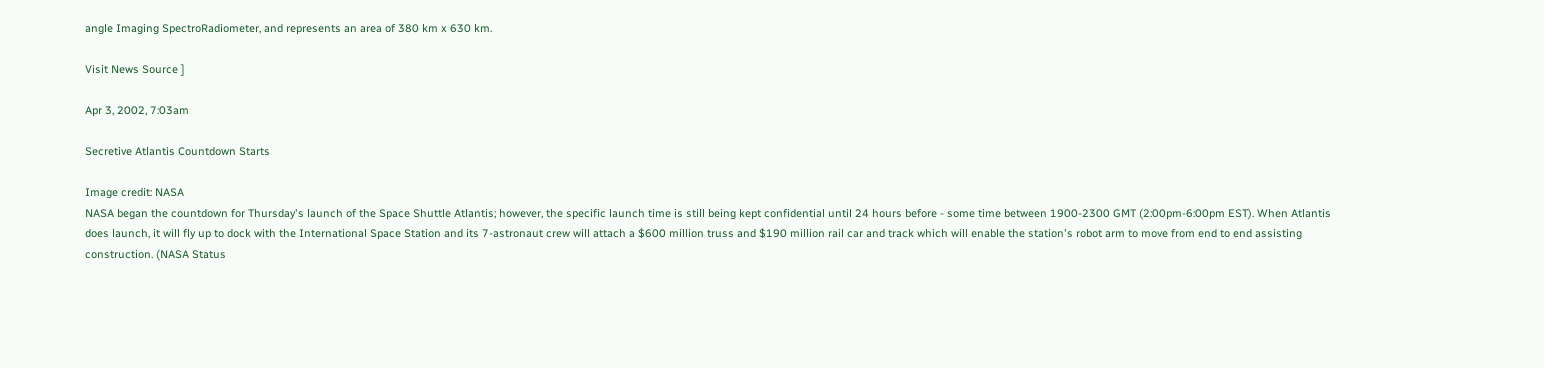angle Imaging SpectroRadiometer, and represents an area of 380 km x 630 km.

Visit News Source ]

Apr 3, 2002, 7:03am

Secretive Atlantis Countdown Starts

Image credit: NASA
NASA began the countdown for Thursday's launch of the Space Shuttle Atlantis; however, the specific launch time is still being kept confidential until 24 hours before - some time between 1900-2300 GMT (2:00pm-6:00pm EST). When Atlantis does launch, it will fly up to dock with the International Space Station and its 7-astronaut crew will attach a $600 million truss and $190 million rail car and track which will enable the station's robot arm to move from end to end assisting construction. (NASA Status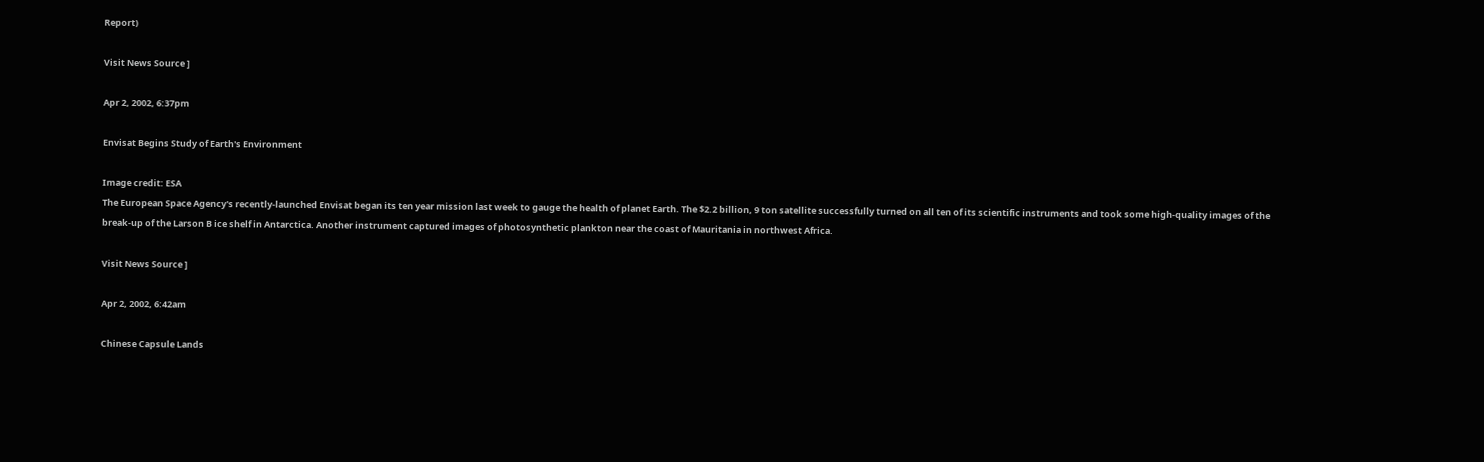Report)

Visit News Source ]

Apr 2, 2002, 6:37pm

Envisat Begins Study of Earth's Environment

Image credit: ESA
The European Space Agency's recently-launched Envisat began its ten year mission last week to gauge the health of planet Earth. The $2.2 billion, 9 ton satellite successfully turned on all ten of its scientific instruments and took some high-quality images of the break-up of the Larson B ice shelf in Antarctica. Another instrument captured images of photosynthetic plankton near the coast of Mauritania in northwest Africa.

Visit News Source ]

Apr 2, 2002, 6:42am

Chinese Capsule Lands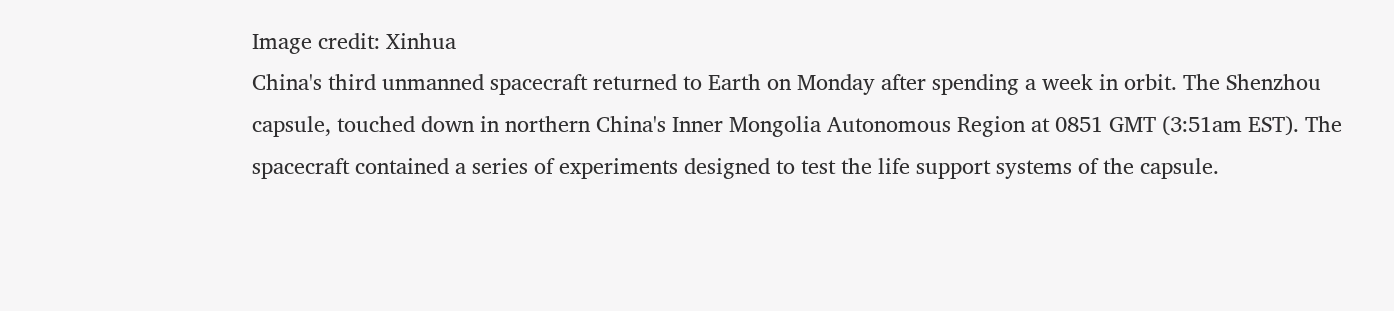Image credit: Xinhua
China's third unmanned spacecraft returned to Earth on Monday after spending a week in orbit. The Shenzhou capsule, touched down in northern China's Inner Mongolia Autonomous Region at 0851 GMT (3:51am EST). The spacecraft contained a series of experiments designed to test the life support systems of the capsule.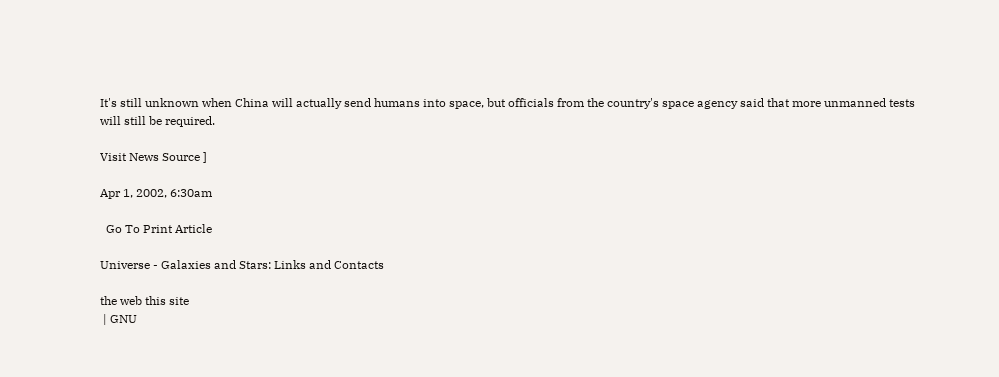It's still unknown when China will actually send humans into space, but officials from the country's space agency said that more unmanned tests will still be required.

Visit News Source ]

Apr 1, 2002, 6:30am

  Go To Print Article

Universe - Galaxies and Stars: Links and Contacts

the web this site
 | GNU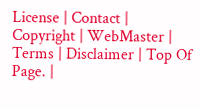License | Contact | Copyright | WebMaster | Terms | Disclaimer | Top Of Page. |